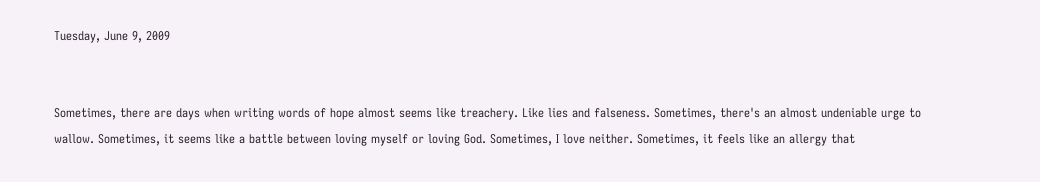Tuesday, June 9, 2009


Sometimes, there are days when writing words of hope almost seems like treachery. Like lies and falseness. Sometimes, there's an almost undeniable urge to wallow. Sometimes, it seems like a battle between loving myself or loving God. Sometimes, I love neither. Sometimes, it feels like an allergy that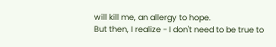will kill me, an allergy to hope.
But then, I realize - I don't need to be true to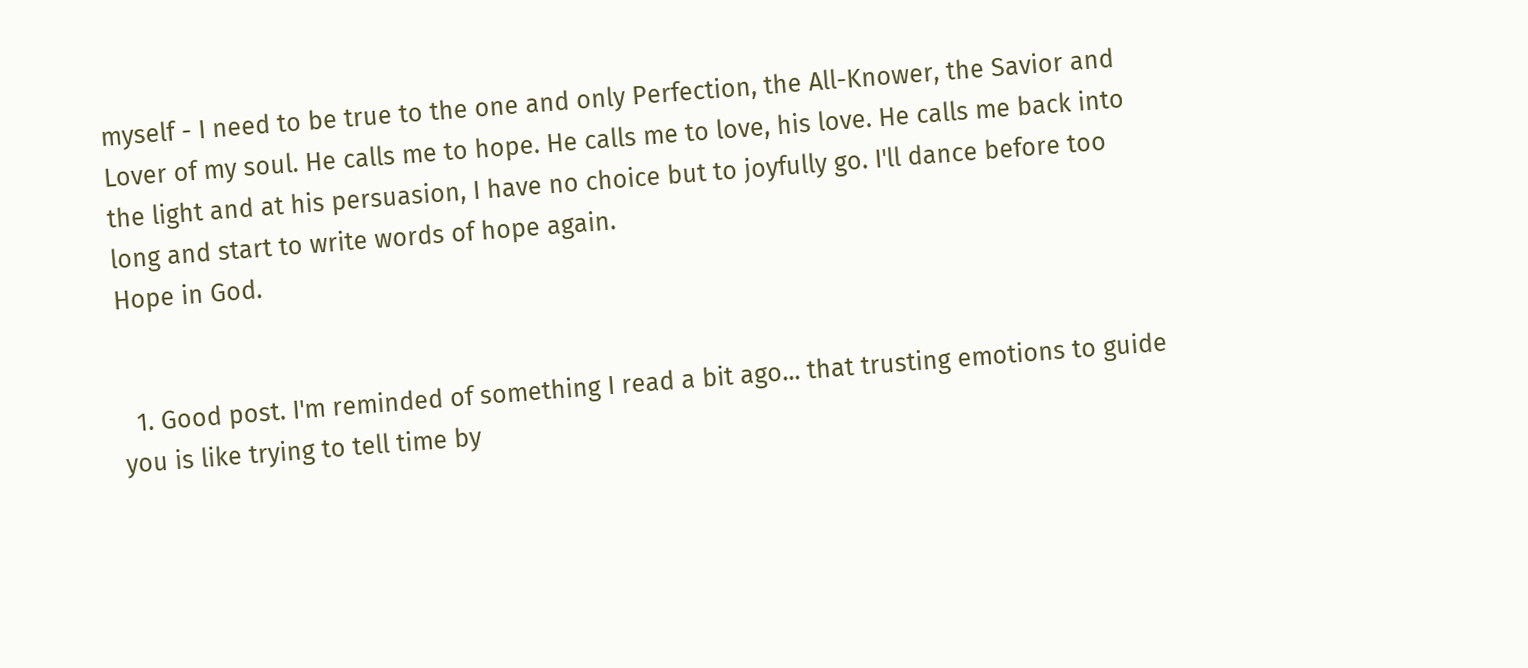myself - I need to be true to the one and only Perfection, the All-Knower, the Savior and Lover of my soul. He calls me to hope. He calls me to love, his love. He calls me back into the light and at his persuasion, I have no choice but to joyfully go. I'll dance before too long and start to write words of hope again.
Hope in God.


  1. Good post. I'm reminded of something I read a bit ago... that trusting emotions to guide you is like trying to tell time by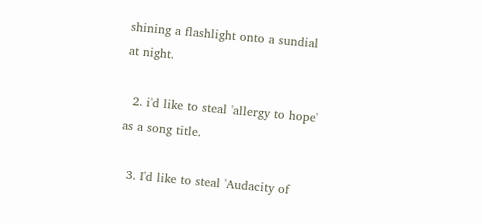shining a flashlight onto a sundial at night.

  2. i'd like to steal 'allergy to hope' as a song title.

  3. I'd like to steal 'Audacity of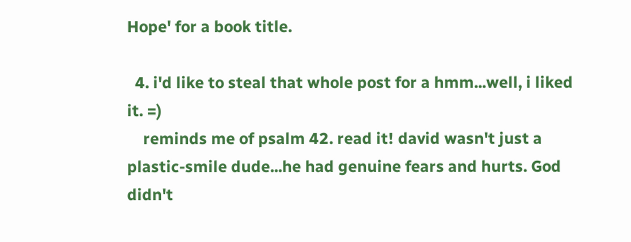Hope' for a book title.

  4. i'd like to steal that whole post for a hmm...well, i liked it. =)
    reminds me of psalm 42. read it! david wasn't just a plastic-smile dude...he had genuine fears and hurts. God didn't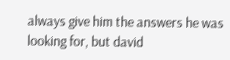always give him the answers he was looking for, but david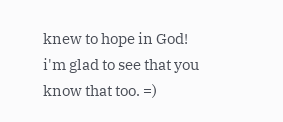knew to hope in God! i'm glad to see that you know that too. =)